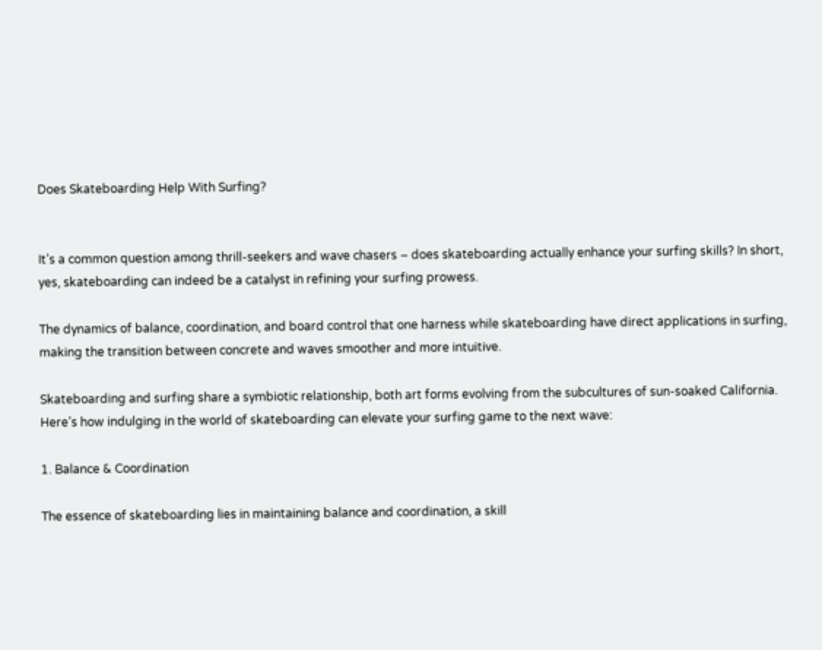Does Skateboarding Help With Surfing?


It’s a common question among thrill-seekers and wave chasers – does skateboarding actually enhance your surfing skills? In short, yes, skateboarding can indeed be a catalyst in refining your surfing prowess.

The dynamics of balance, coordination, and board control that one harness while skateboarding have direct applications in surfing, making the transition between concrete and waves smoother and more intuitive.

Skateboarding and surfing share a symbiotic relationship, both art forms evolving from the subcultures of sun-soaked California. Here’s how indulging in the world of skateboarding can elevate your surfing game to the next wave:

1. Balance & Coordination

The essence of skateboarding lies in maintaining balance and coordination, a skill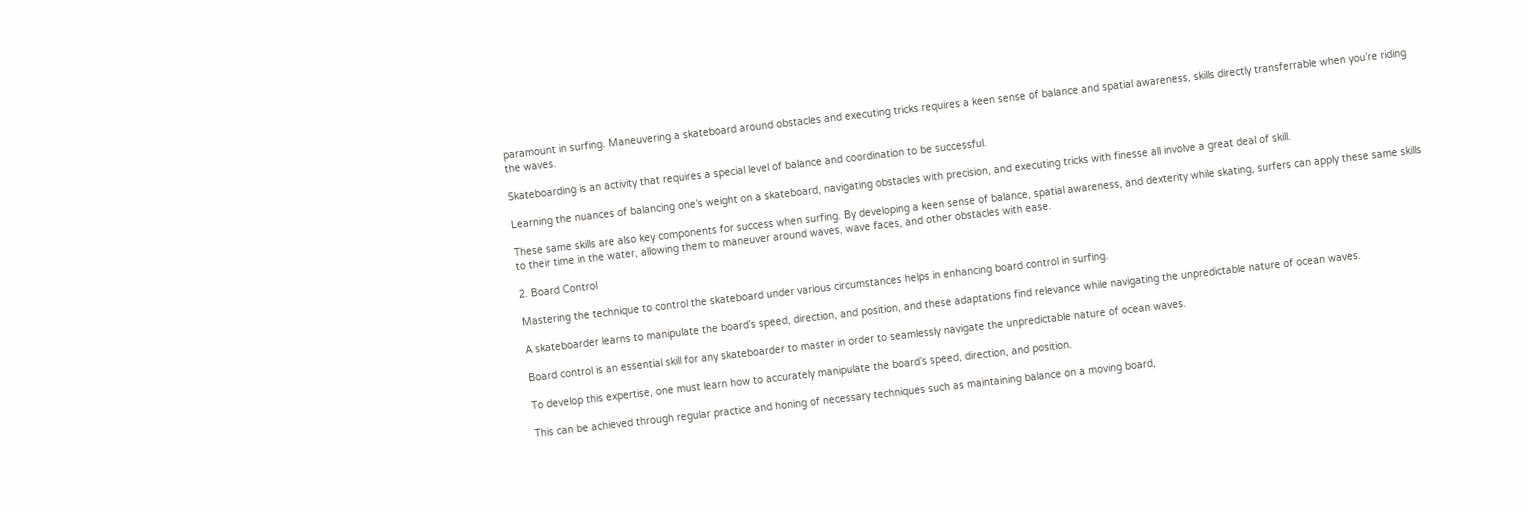paramount in surfing. Maneuvering a skateboard around obstacles and executing tricks requires a keen sense of balance and spatial awareness, skills directly transferrable when you’re riding the waves.

Skateboarding is an activity that requires a special level of balance and coordination to be successful.

Learning the nuances of balancing one’s weight on a skateboard, navigating obstacles with precision, and executing tricks with finesse all involve a great deal of skill.

These same skills are also key components for success when surfing. By developing a keen sense of balance, spatial awareness, and dexterity while skating, surfers can apply these same skills to their time in the water, allowing them to maneuver around waves, wave faces, and other obstacles with ease.

2. Board Control

Mastering the technique to control the skateboard under various circumstances helps in enhancing board control in surfing.

A skateboarder learns to manipulate the board’s speed, direction, and position, and these adaptations find relevance while navigating the unpredictable nature of ocean waves.

Board control is an essential skill for any skateboarder to master in order to seamlessly navigate the unpredictable nature of ocean waves.

To develop this expertise, one must learn how to accurately manipulate the board’s speed, direction, and position.

This can be achieved through regular practice and honing of necessary techniques such as maintaining balance on a moving board,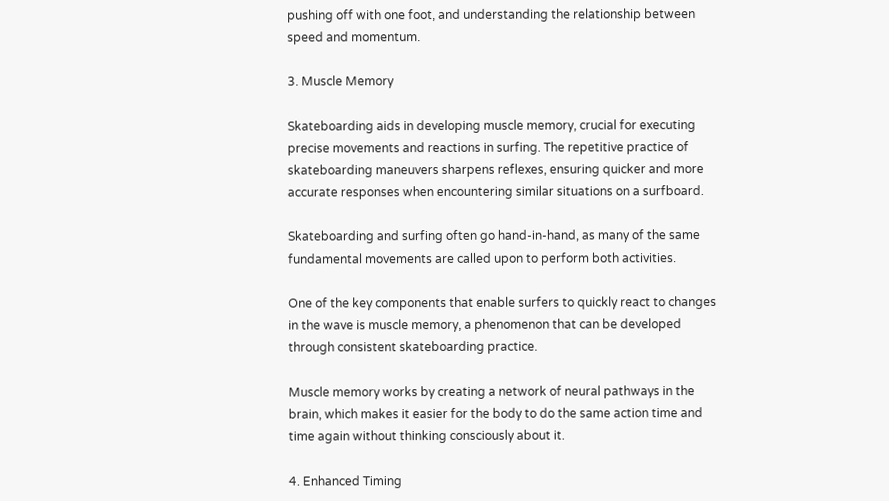pushing off with one foot, and understanding the relationship between speed and momentum.

3. Muscle Memory

Skateboarding aids in developing muscle memory, crucial for executing precise movements and reactions in surfing. The repetitive practice of skateboarding maneuvers sharpens reflexes, ensuring quicker and more accurate responses when encountering similar situations on a surfboard.

Skateboarding and surfing often go hand-in-hand, as many of the same fundamental movements are called upon to perform both activities.

One of the key components that enable surfers to quickly react to changes in the wave is muscle memory, a phenomenon that can be developed through consistent skateboarding practice.

Muscle memory works by creating a network of neural pathways in the brain, which makes it easier for the body to do the same action time and time again without thinking consciously about it.

4. Enhanced Timing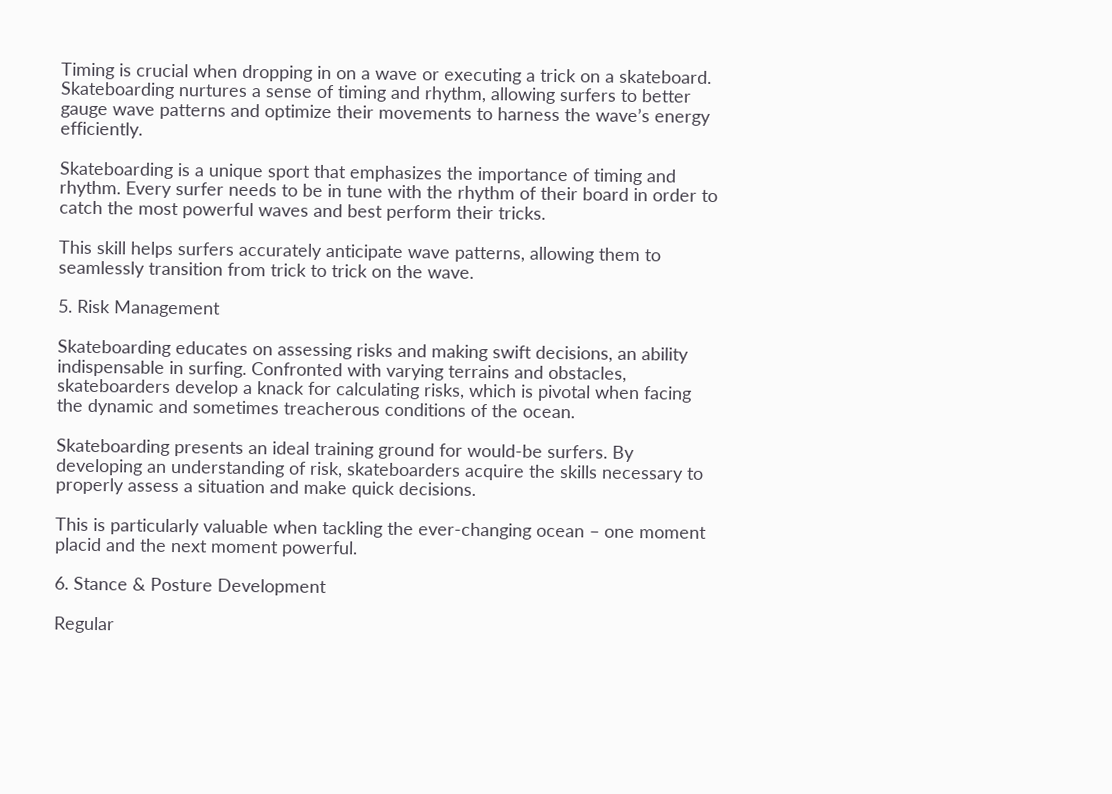Timing is crucial when dropping in on a wave or executing a trick on a skateboard. Skateboarding nurtures a sense of timing and rhythm, allowing surfers to better gauge wave patterns and optimize their movements to harness the wave’s energy efficiently.

Skateboarding is a unique sport that emphasizes the importance of timing and rhythm. Every surfer needs to be in tune with the rhythm of their board in order to catch the most powerful waves and best perform their tricks.

This skill helps surfers accurately anticipate wave patterns, allowing them to seamlessly transition from trick to trick on the wave.

5. Risk Management

Skateboarding educates on assessing risks and making swift decisions, an ability indispensable in surfing. Confronted with varying terrains and obstacles, skateboarders develop a knack for calculating risks, which is pivotal when facing the dynamic and sometimes treacherous conditions of the ocean.

Skateboarding presents an ideal training ground for would-be surfers. By developing an understanding of risk, skateboarders acquire the skills necessary to properly assess a situation and make quick decisions.

This is particularly valuable when tackling the ever-changing ocean – one moment placid and the next moment powerful.

6. Stance & Posture Development

Regular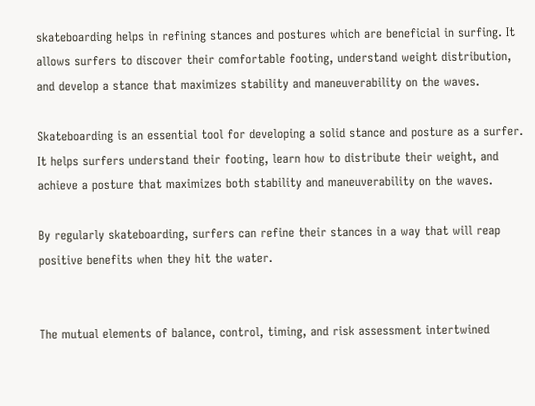skateboarding helps in refining stances and postures which are beneficial in surfing. It allows surfers to discover their comfortable footing, understand weight distribution, and develop a stance that maximizes stability and maneuverability on the waves.

Skateboarding is an essential tool for developing a solid stance and posture as a surfer. It helps surfers understand their footing, learn how to distribute their weight, and achieve a posture that maximizes both stability and maneuverability on the waves.

By regularly skateboarding, surfers can refine their stances in a way that will reap positive benefits when they hit the water.


The mutual elements of balance, control, timing, and risk assessment intertwined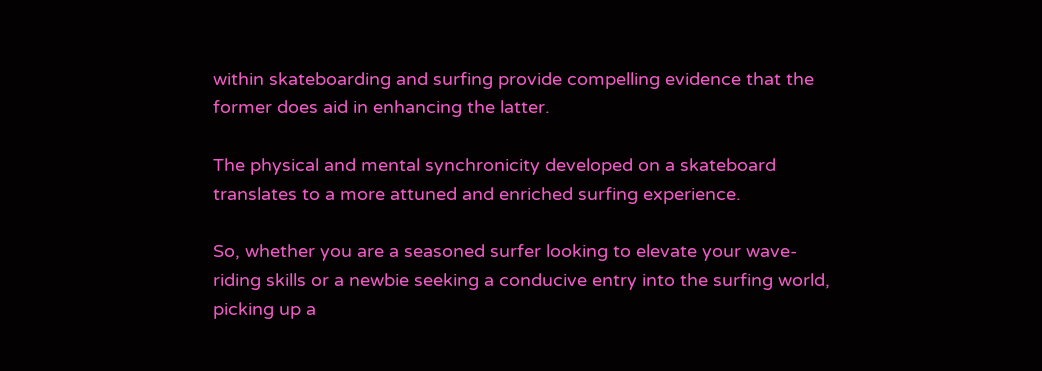within skateboarding and surfing provide compelling evidence that the former does aid in enhancing the latter.

The physical and mental synchronicity developed on a skateboard translates to a more attuned and enriched surfing experience.

So, whether you are a seasoned surfer looking to elevate your wave-riding skills or a newbie seeking a conducive entry into the surfing world, picking up a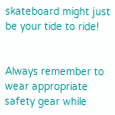skateboard might just be your tide to ride!


Always remember to wear appropriate safety gear while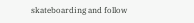skateboarding and follow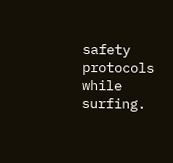safety protocols while surfing.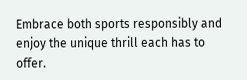Embrace both sports responsibly and enjoy the unique thrill each has to offer.